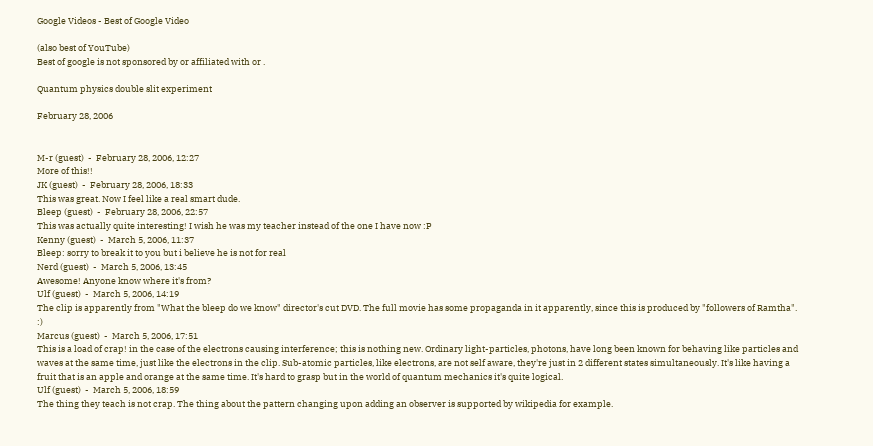Google Videos - Best of Google Video

(also best of YouTube)
Best of google is not sponsored by or affiliated with or .

Quantum physics double slit experiment

February 28, 2006


M-r (guest)  -  February 28, 2006, 12:27
More of this!!
JK (guest)  -  February 28, 2006, 18:33
This was great. Now I feel like a real smart dude.
Bleep (guest)  -  February 28, 2006, 22:57
This was actually quite interesting! I wish he was my teacher instead of the one I have now :P
Kenny (guest)  -  March 5, 2006, 11:37
Bleep: sorry to break it to you but i believe he is not for real
Nerd (guest)  -  March 5, 2006, 13:45
Awesome! Anyone know where it's from?
Ulf (guest)  -  March 5, 2006, 14:19
The clip is apparently from "What the bleep do we know" director's cut DVD. The full movie has some propaganda in it apparently, since this is produced by "followers of Ramtha". :)
Marcus (guest)  -  March 5, 2006, 17:51
This is a load of crap! in the case of the electrons causing interference; this is nothing new. Ordinary light-particles, photons, have long been known for behaving like particles and waves at the same time, just like the electrons in the clip. Sub-atomic particles, like electrons, are not self aware, they're just in 2 different states simultaneously. It's like having a fruit that is an apple and orange at the same time. It's hard to grasp but in the world of quantum mechanics it's quite logical.
Ulf (guest)  -  March 5, 2006, 18:59
The thing they teach is not crap. The thing about the pattern changing upon adding an observer is supported by wikipedia for example.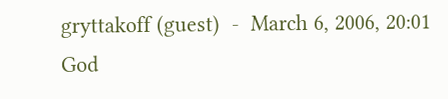gryttakoff (guest)  -  March 6, 2006, 20:01
God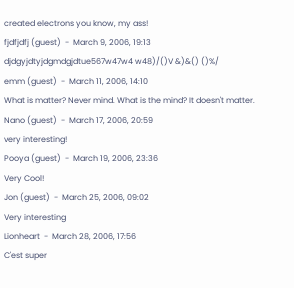created electrons you know, my ass!
fjdfjdfj (guest)  -  March 9, 2006, 19:13
djdgyjdtyjdgmdgjdtue567w47w4 w48)/()V &)&() ()%/
emm (guest)  -  March 11, 2006, 14:10
What is matter? Never mind. What is the mind? It doesn't matter.
Nano (guest)  -  March 17, 2006, 20:59
very interesting!
Pooya (guest)  -  March 19, 2006, 23:36
Very Cool!
Jon (guest)  -  March 25, 2006, 09:02
Very interesting
Lionheart  -  March 28, 2006, 17:56
C'est super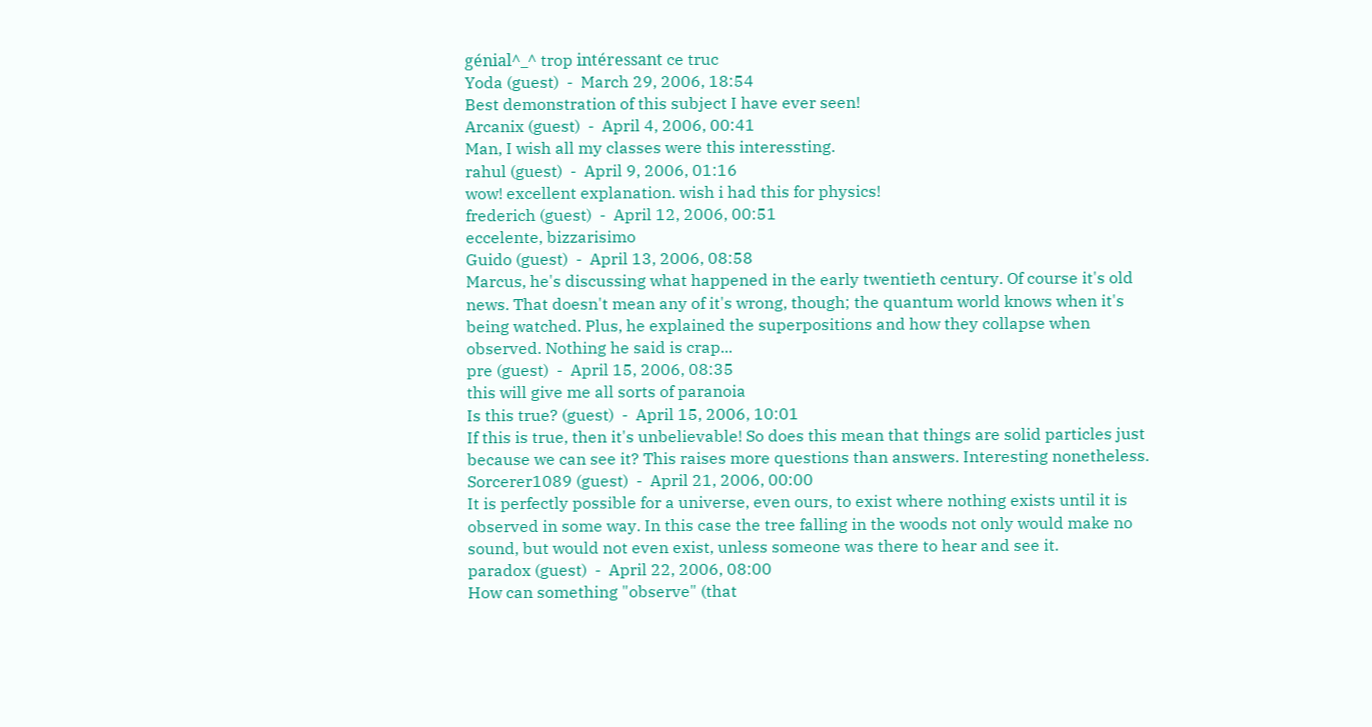génial^_^ trop intéressant ce truc
Yoda (guest)  -  March 29, 2006, 18:54
Best demonstration of this subject I have ever seen!
Arcanix (guest)  -  April 4, 2006, 00:41
Man, I wish all my classes were this interessting.
rahul (guest)  -  April 9, 2006, 01:16
wow! excellent explanation. wish i had this for physics!
frederich (guest)  -  April 12, 2006, 00:51
eccelente, bizzarisimo
Guido (guest)  -  April 13, 2006, 08:58
Marcus, he's discussing what happened in the early twentieth century. Of course it's old news. That doesn't mean any of it's wrong, though; the quantum world knows when it's being watched. Plus, he explained the superpositions and how they collapse when observed. Nothing he said is crap...
pre (guest)  -  April 15, 2006, 08:35
this will give me all sorts of paranoia
Is this true? (guest)  -  April 15, 2006, 10:01
If this is true, then it's unbelievable! So does this mean that things are solid particles just because we can see it? This raises more questions than answers. Interesting nonetheless.
Sorcerer1089 (guest)  -  April 21, 2006, 00:00
It is perfectly possible for a universe, even ours, to exist where nothing exists until it is observed in some way. In this case the tree falling in the woods not only would make no sound, but would not even exist, unless someone was there to hear and see it.
paradox (guest)  -  April 22, 2006, 08:00
How can something "observe" (that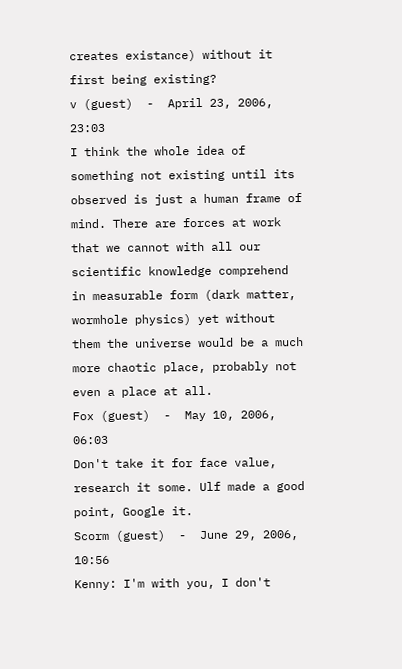creates existance) without it first being existing?
v (guest)  -  April 23, 2006, 23:03
I think the whole idea of something not existing until its observed is just a human frame of mind. There are forces at work that we cannot with all our scientific knowledge comprehend in measurable form (dark matter, wormhole physics) yet without them the universe would be a much more chaotic place, probably not even a place at all.
Fox (guest)  -  May 10, 2006, 06:03
Don't take it for face value, research it some. Ulf made a good point, Google it.
Scorm (guest)  -  June 29, 2006, 10:56
Kenny: I'm with you, I don't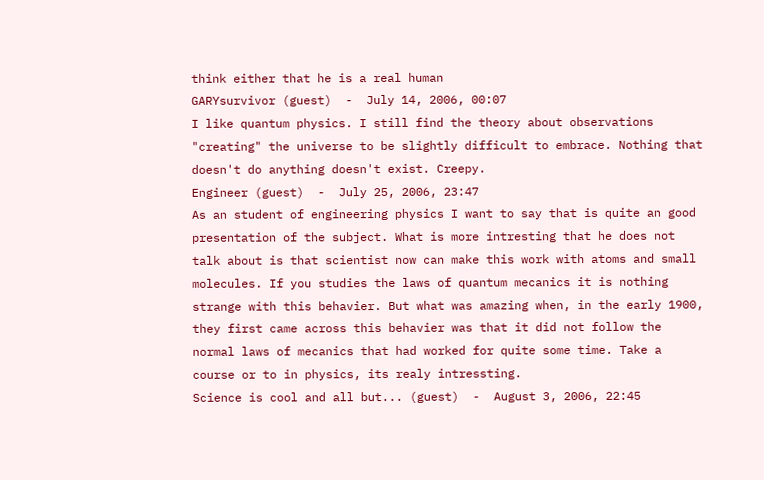think either that he is a real human
GARYsurvivor (guest)  -  July 14, 2006, 00:07
I like quantum physics. I still find the theory about observations "creating" the universe to be slightly difficult to embrace. Nothing that doesn't do anything doesn't exist. Creepy.
Engineer (guest)  -  July 25, 2006, 23:47
As an student of engineering physics I want to say that is quite an good presentation of the subject. What is more intresting that he does not talk about is that scientist now can make this work with atoms and small molecules. If you studies the laws of quantum mecanics it is nothing strange with this behavier. But what was amazing when, in the early 1900, they first came across this behavier was that it did not follow the normal laws of mecanics that had worked for quite some time. Take a course or to in physics, its realy intressting.
Science is cool and all but... (guest)  -  August 3, 2006, 22:45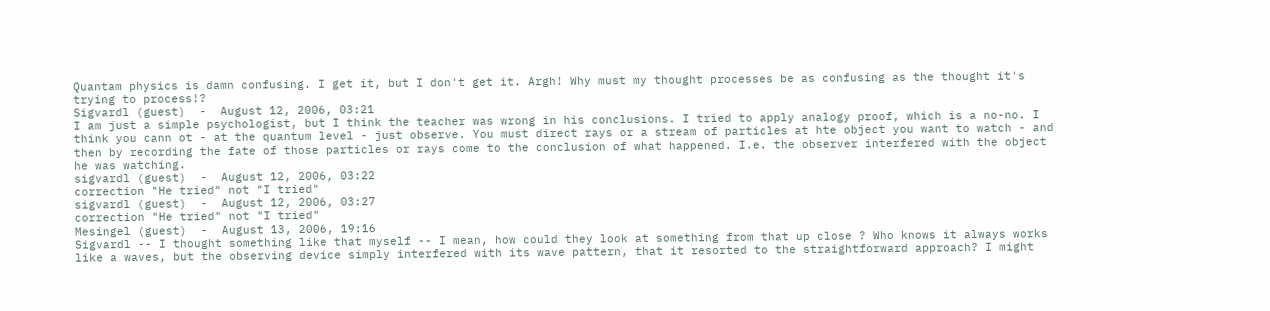Quantam physics is damn confusing. I get it, but I don't get it. Argh! Why must my thought processes be as confusing as the thought it's trying to process!?
Sigvardl (guest)  -  August 12, 2006, 03:21
I am just a simple psychologist, but I think the teacher was wrong in his conclusions. I tried to apply analogy proof, which is a no-no. I think you cann ot - at the quantum level - just observe. You must direct rays or a stream of particles at hte object you want to watch - and then by recording the fate of those particles or rays come to the conclusion of what happened. I.e. the observer interfered with the object he was watching.
sigvardl (guest)  -  August 12, 2006, 03:22
correction "He tried" not "I tried"
sigvardl (guest)  -  August 12, 2006, 03:27
correction "He tried" not "I tried"
Mesingel (guest)  -  August 13, 2006, 19:16
Sigvardl -- I thought something like that myself -- I mean, how could they look at something from that up close ? Who knows it always works like a waves, but the observing device simply interfered with its wave pattern, that it resorted to the straightforward approach? I might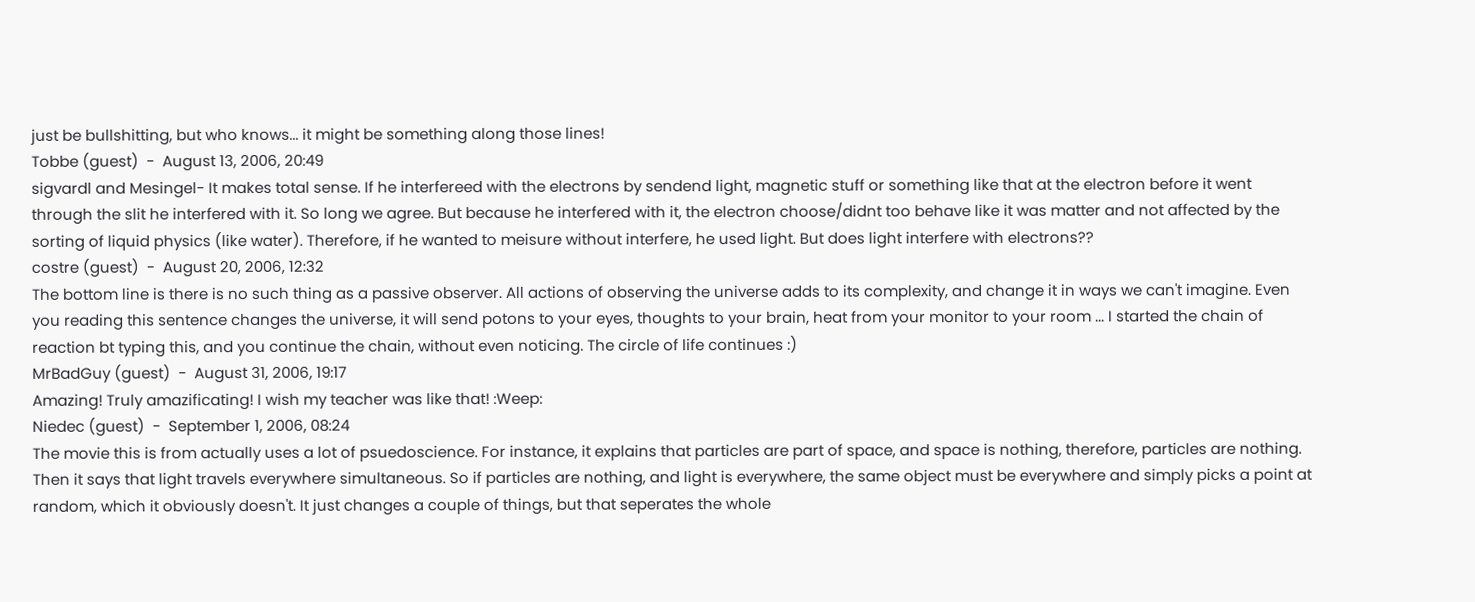just be bullshitting, but who knows... it might be something along those lines!
Tobbe (guest)  -  August 13, 2006, 20:49
sigvardl and Mesingel- It makes total sense. If he interfereed with the electrons by sendend light, magnetic stuff or something like that at the electron before it went through the slit he interfered with it. So long we agree. But because he interfered with it, the electron choose/didnt too behave like it was matter and not affected by the sorting of liquid physics (like water). Therefore, if he wanted to meisure without interfere, he used light. But does light interfere with electrons??
costre (guest)  -  August 20, 2006, 12:32
The bottom line is there is no such thing as a passive observer. All actions of observing the universe adds to its complexity, and change it in ways we can't imagine. Even you reading this sentence changes the universe, it will send potons to your eyes, thoughts to your brain, heat from your monitor to your room ... I started the chain of reaction bt typing this, and you continue the chain, without even noticing. The circle of life continues :)
MrBadGuy (guest)  -  August 31, 2006, 19:17
Amazing! Truly amazificating! I wish my teacher was like that! :Weep:
Niedec (guest)  -  September 1, 2006, 08:24
The movie this is from actually uses a lot of psuedoscience. For instance, it explains that particles are part of space, and space is nothing, therefore, particles are nothing. Then it says that light travels everywhere simultaneous. So if particles are nothing, and light is everywhere, the same object must be everywhere and simply picks a point at random, which it obviously doesn't. It just changes a couple of things, but that seperates the whole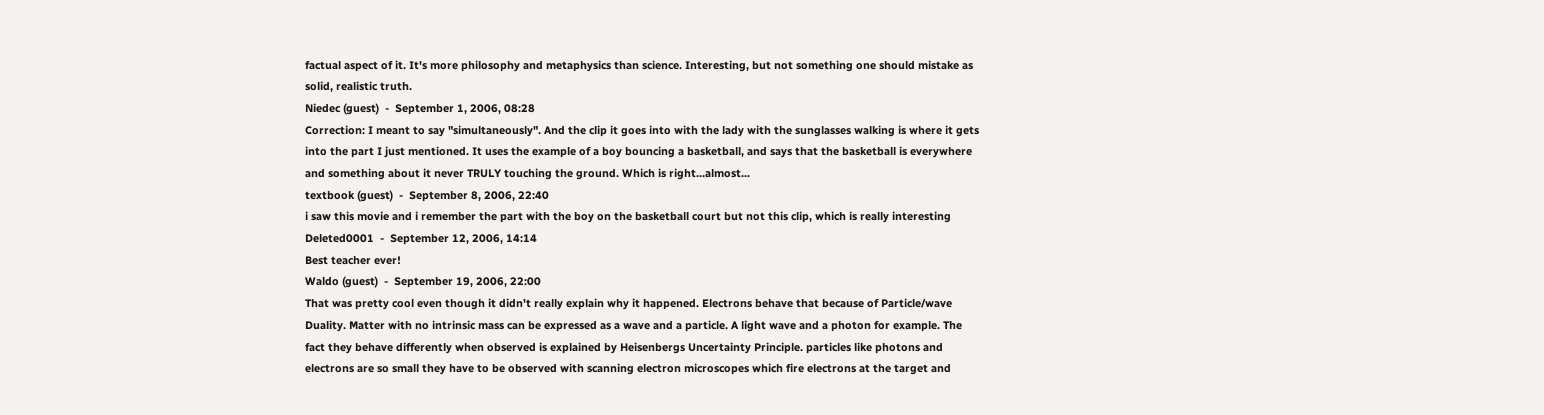factual aspect of it. It's more philosophy and metaphysics than science. Interesting, but not something one should mistake as solid, realistic truth.
Niedec (guest)  -  September 1, 2006, 08:28
Correction: I meant to say "simultaneously". And the clip it goes into with the lady with the sunglasses walking is where it gets into the part I just mentioned. It uses the example of a boy bouncing a basketball, and says that the basketball is everywhere and something about it never TRULY touching the ground. Which is right...almost...
textbook (guest)  -  September 8, 2006, 22:40
i saw this movie and i remember the part with the boy on the basketball court but not this clip, which is really interesting
Deleted0001  -  September 12, 2006, 14:14
Best teacher ever!
Waldo (guest)  -  September 19, 2006, 22:00
That was pretty cool even though it didn't really explain why it happened. Electrons behave that because of Particle/wave Duality. Matter with no intrinsic mass can be expressed as a wave and a particle. A light wave and a photon for example. The fact they behave differently when observed is explained by Heisenbergs Uncertainty Principle. particles like photons and electrons are so small they have to be observed with scanning electron microscopes which fire electrons at the target and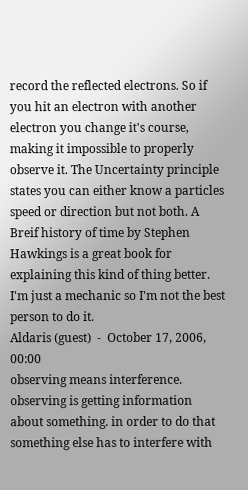record the reflected electrons. So if you hit an electron with another electron you change it's course, making it impossible to properly observe it. The Uncertainty principle states you can either know a particles speed or direction but not both. A Breif history of time by Stephen Hawkings is a great book for explaining this kind of thing better. I'm just a mechanic so I'm not the best person to do it.
Aldaris (guest)  -  October 17, 2006, 00:00
observing means interference. observing is getting information about something. in order to do that something else has to interfere with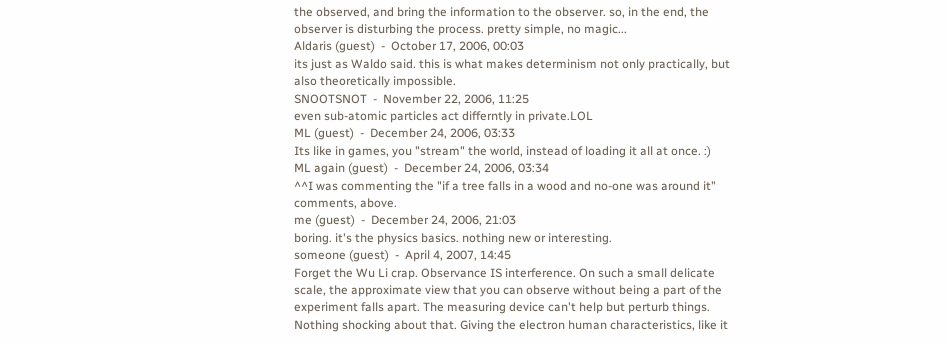the observed, and bring the information to the observer. so, in the end, the observer is disturbing the process. pretty simple, no magic...
Aldaris (guest)  -  October 17, 2006, 00:03
its just as Waldo said. this is what makes determinism not only practically, but also theoretically impossible.
SNOOTSNOT  -  November 22, 2006, 11:25
even sub-atomic particles act differntly in private.LOL
ML (guest)  -  December 24, 2006, 03:33
Its like in games, you "stream" the world, instead of loading it all at once. :)
ML again (guest)  -  December 24, 2006, 03:34
^^I was commenting the "if a tree falls in a wood and no-one was around it" comments, above.
me (guest)  -  December 24, 2006, 21:03
boring. it's the physics basics. nothing new or interesting.
someone (guest)  -  April 4, 2007, 14:45
Forget the Wu Li crap. Observance IS interference. On such a small delicate scale, the approximate view that you can observe without being a part of the experiment falls apart. The measuring device can't help but perturb things. Nothing shocking about that. Giving the electron human characteristics, like it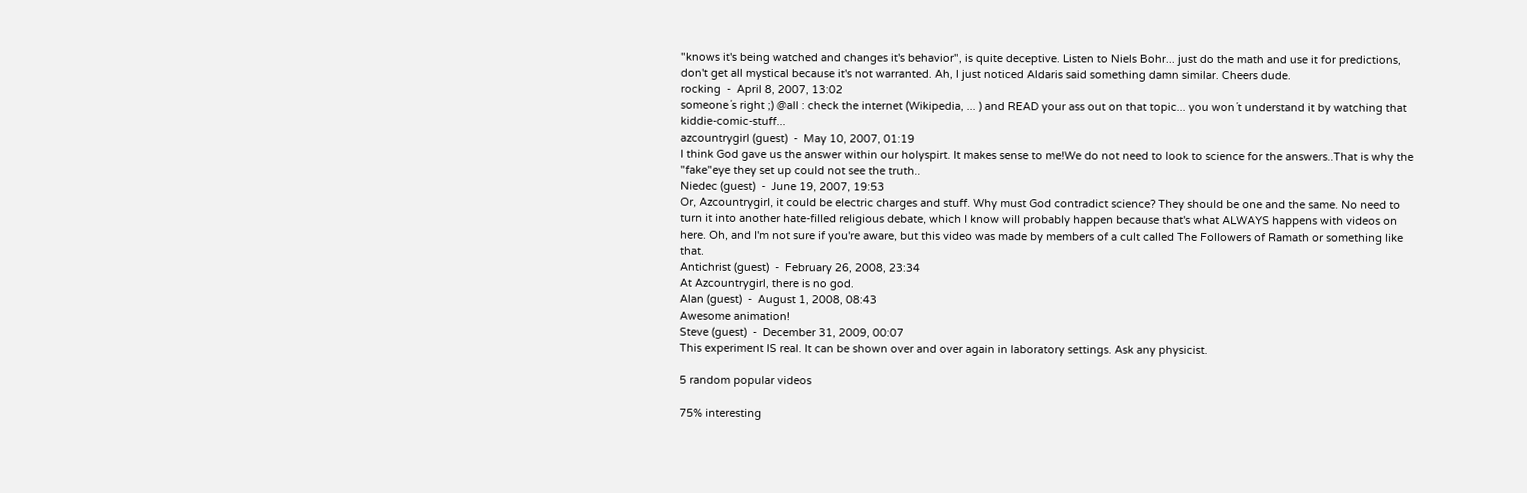"knows it's being watched and changes it's behavior", is quite deceptive. Listen to Niels Bohr... just do the math and use it for predictions, don't get all mystical because it's not warranted. Ah, I just noticed Aldaris said something damn similar. Cheers dude.
rocking  -  April 8, 2007, 13:02
someone´s right ;) @all : check the internet (Wikipedia, ... ) and READ your ass out on that topic... you won´t understand it by watching that kiddie-comic-stuff...
azcountrygirl (guest)  -  May 10, 2007, 01:19
I think God gave us the answer within our holyspirt. It makes sense to me!We do not need to look to science for the answers..That is why the "fake"eye they set up could not see the truth..
Niedec (guest)  -  June 19, 2007, 19:53
Or, Azcountrygirl, it could be electric charges and stuff. Why must God contradict science? They should be one and the same. No need to turn it into another hate-filled religious debate, which I know will probably happen because that's what ALWAYS happens with videos on here. Oh, and I'm not sure if you're aware, but this video was made by members of a cult called The Followers of Ramath or something like that.
Antichrist (guest)  -  February 26, 2008, 23:34
At Azcountrygirl, there is no god.
Alan (guest)  -  August 1, 2008, 08:43
Awesome animation!
Steve (guest)  -  December 31, 2009, 00:07
This experiment IS real. It can be shown over and over again in laboratory settings. Ask any physicist.

5 random popular videos

75% interesting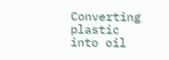Converting plastic into oil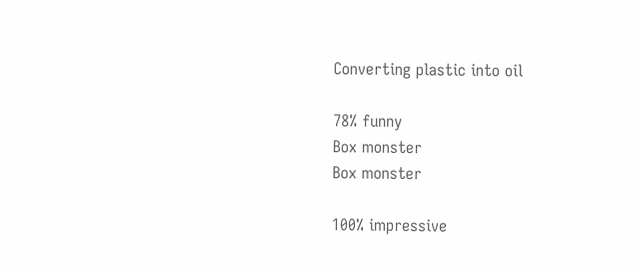Converting plastic into oil

78% funny
Box monster
Box monster

100% impressive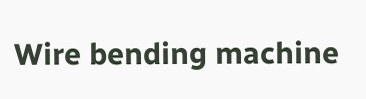Wire bending machine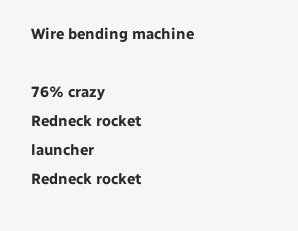Wire bending machine

76% crazy
Redneck rocket launcher
Redneck rocket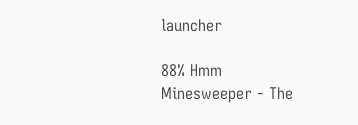launcher

88% Hmm
Minesweeper - The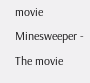movie
Minesweeper - The movie